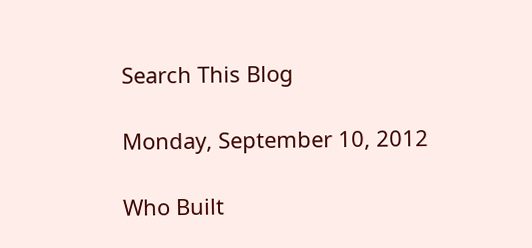Search This Blog

Monday, September 10, 2012

Who Built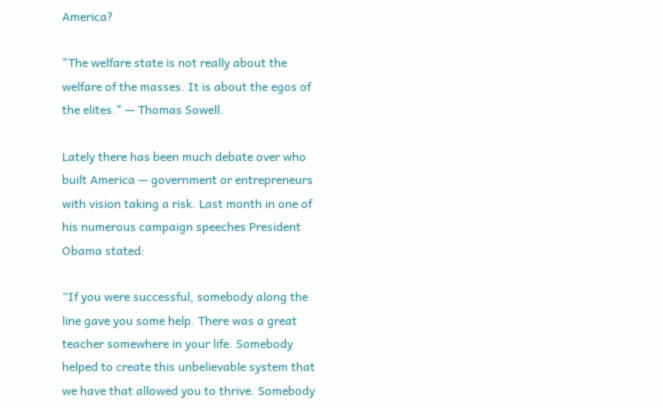America?

"The welfare state is not really about the welfare of the masses. It is about the egos of the elites." — Thomas Sowell.

Lately there has been much debate over who built America — government or entrepreneurs with vision taking a risk. Last month in one of his numerous campaign speeches President Obama stated:

“If you were successful, somebody along the line gave you some help. There was a great teacher somewhere in your life. Somebody helped to create this unbelievable system that we have that allowed you to thrive. Somebody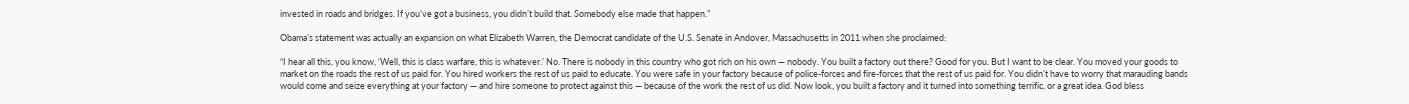invested in roads and bridges. If you’ve got a business, you didn’t build that. Somebody else made that happen.”

Obama’s statement was actually an expansion on what Elizabeth Warren, the Democrat candidate of the U.S. Senate in Andover, Massachusetts in 2011 when she proclaimed:

“I hear all this, you know, ‘Well, this is class warfare, this is whatever.’ No. There is nobody in this country who got rich on his own — nobody. You built a factory out there? Good for you. But I want to be clear. You moved your goods to market on the roads the rest of us paid for. You hired workers the rest of us paid to educate. You were safe in your factory because of police-forces and fire-forces that the rest of us paid for. You didn’t have to worry that marauding bands would come and seize everything at your factory — and hire someone to protect against this — because of the work the rest of us did. Now look, you built a factory and it turned into something terrific, or a great idea. God bless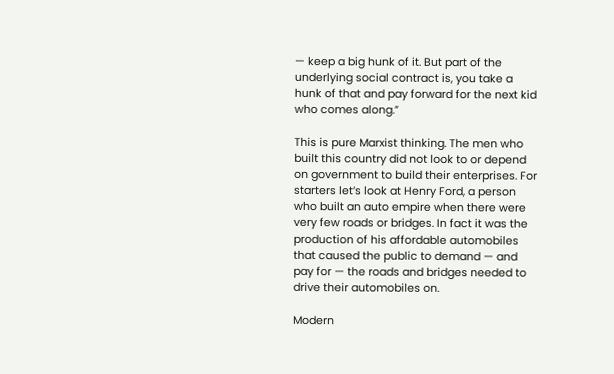— keep a big hunk of it. But part of the underlying social contract is, you take a hunk of that and pay forward for the next kid who comes along.”

This is pure Marxist thinking. The men who built this country did not look to or depend on government to build their enterprises. For starters let’s look at Henry Ford, a person who built an auto empire when there were very few roads or bridges. In fact it was the production of his affordable automobiles that caused the public to demand — and pay for — the roads and bridges needed to drive their automobiles on.

Modern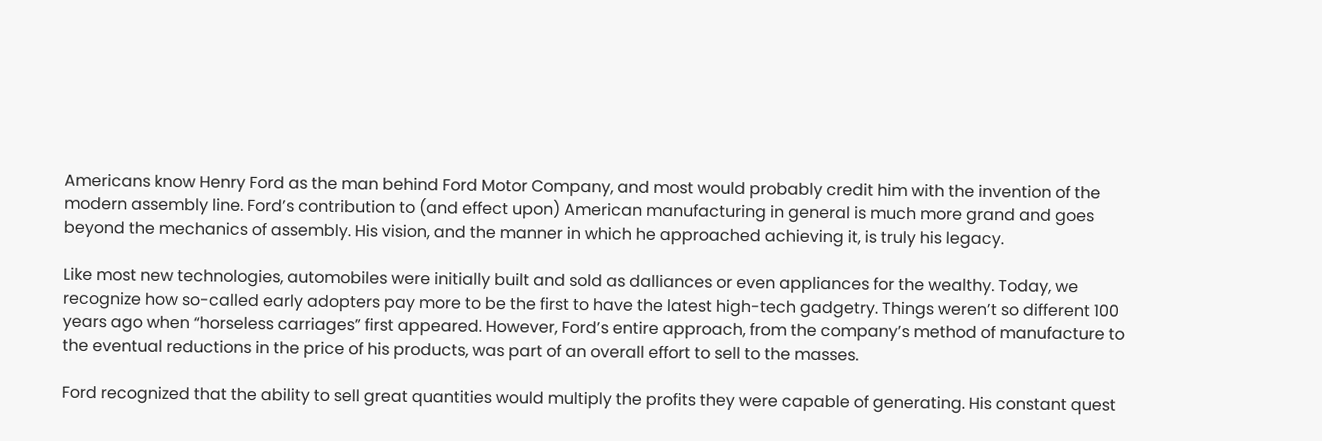Americans know Henry Ford as the man behind Ford Motor Company, and most would probably credit him with the invention of the modern assembly line. Ford’s contribution to (and effect upon) American manufacturing in general is much more grand and goes beyond the mechanics of assembly. His vision, and the manner in which he approached achieving it, is truly his legacy.

Like most new technologies, automobiles were initially built and sold as dalliances or even appliances for the wealthy. Today, we recognize how so-called early adopters pay more to be the first to have the latest high-tech gadgetry. Things weren’t so different 100 years ago when “horseless carriages” first appeared. However, Ford’s entire approach, from the company’s method of manufacture to the eventual reductions in the price of his products, was part of an overall effort to sell to the masses.

Ford recognized that the ability to sell great quantities would multiply the profits they were capable of generating. His constant quest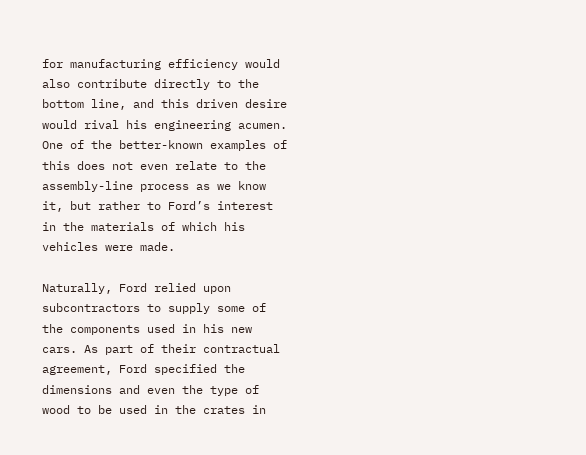for manufacturing efficiency would also contribute directly to the bottom line, and this driven desire would rival his engineering acumen. One of the better-known examples of this does not even relate to the assembly-line process as we know it, but rather to Ford’s interest in the materials of which his vehicles were made.

Naturally, Ford relied upon subcontractors to supply some of the components used in his new cars. As part of their contractual agreement, Ford specified the dimensions and even the type of wood to be used in the crates in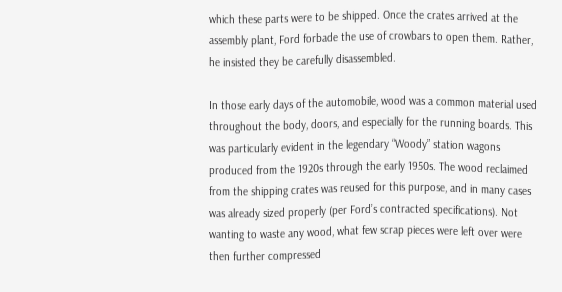which these parts were to be shipped. Once the crates arrived at the assembly plant, Ford forbade the use of crowbars to open them. Rather, he insisted they be carefully disassembled.

In those early days of the automobile, wood was a common material used throughout the body, doors, and especially for the running boards. This was particularly evident in the legendary “Woody” station wagons produced from the 1920s through the early 1950s. The wood reclaimed from the shipping crates was reused for this purpose, and in many cases was already sized properly (per Ford’s contracted specifications). Not wanting to waste any wood, what few scrap pieces were left over were then further compressed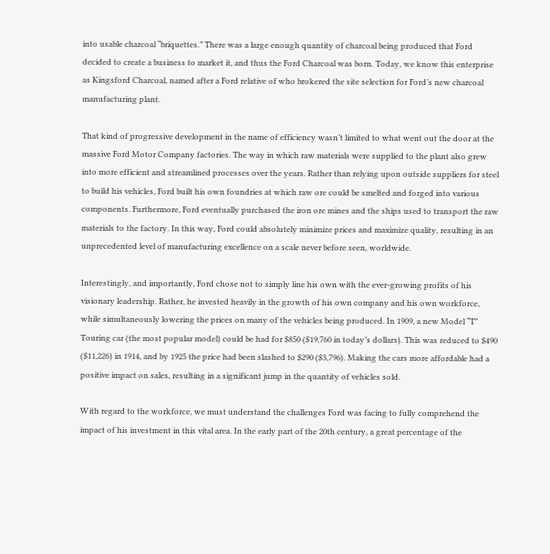into usable charcoal “briquettes.” There was a large enough quantity of charcoal being produced that Ford decided to create a business to market it, and thus the Ford Charcoal was born. Today, we know this enterprise as Kingsford Charcoal, named after a Ford relative of who brokered the site selection for Ford’s new charcoal manufacturing plant.

That kind of progressive development in the name of efficiency wasn’t limited to what went out the door at the massive Ford Motor Company factories. The way in which raw materials were supplied to the plant also grew into more efficient and streamlined processes over the years. Rather than relying upon outside suppliers for steel to build his vehicles, Ford built his own foundries at which raw ore could be smelted and forged into various components. Furthermore, Ford eventually purchased the iron ore mines and the ships used to transport the raw materials to the factory. In this way, Ford could absolutely minimize prices and maximize quality, resulting in an unprecedented level of manufacturing excellence on a scale never before seen, worldwide.

Interestingly, and importantly, Ford chose not to simply line his own with the ever-growing profits of his visionary leadership. Rather, he invested heavily in the growth of his own company and his own workforce, while simultaneously lowering the prices on many of the vehicles being produced. In 1909, a new Model “T” Touring car (the most popular model) could be had for $850 ($19,760 in today’s dollars). This was reduced to $490 ($11,226) in 1914, and by 1925 the price had been slashed to $290 ($3,796). Making the cars more affordable had a positive impact on sales, resulting in a significant jump in the quantity of vehicles sold.

With regard to the workforce, we must understand the challenges Ford was facing to fully comprehend the impact of his investment in this vital area. In the early part of the 20th century, a great percentage of the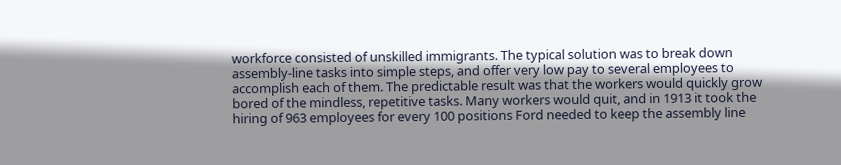workforce consisted of unskilled immigrants. The typical solution was to break down assembly-line tasks into simple steps, and offer very low pay to several employees to accomplish each of them. The predictable result was that the workers would quickly grow bored of the mindless, repetitive tasks. Many workers would quit, and in 1913 it took the hiring of 963 employees for every 100 positions Ford needed to keep the assembly line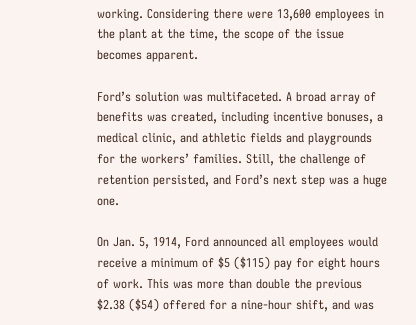working. Considering there were 13,600 employees in the plant at the time, the scope of the issue becomes apparent.

Ford’s solution was multifaceted. A broad array of benefits was created, including incentive bonuses, a medical clinic, and athletic fields and playgrounds for the workers’ families. Still, the challenge of retention persisted, and Ford’s next step was a huge one.

On Jan. 5, 1914, Ford announced all employees would receive a minimum of $5 ($115) pay for eight hours of work. This was more than double the previous $2.38 ($54) offered for a nine-hour shift, and was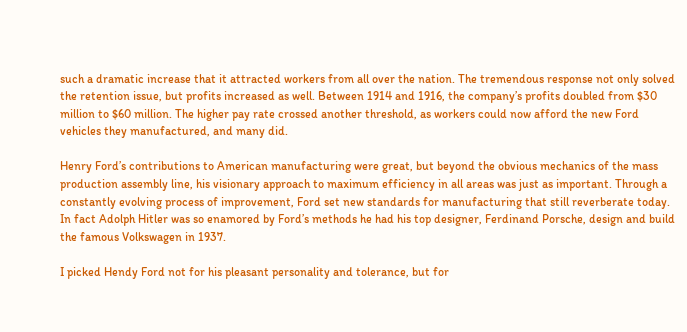such a dramatic increase that it attracted workers from all over the nation. The tremendous response not only solved the retention issue, but profits increased as well. Between 1914 and 1916, the company’s profits doubled from $30 million to $60 million. The higher pay rate crossed another threshold, as workers could now afford the new Ford vehicles they manufactured, and many did.

Henry Ford’s contributions to American manufacturing were great, but beyond the obvious mechanics of the mass production assembly line, his visionary approach to maximum efficiency in all areas was just as important. Through a constantly evolving process of improvement, Ford set new standards for manufacturing that still reverberate today. In fact Adolph Hitler was so enamored by Ford’s methods he had his top designer, Ferdinand Porsche, design and build the famous Volkswagen in 1937.

I picked Hendy Ford not for his pleasant personality and tolerance, but for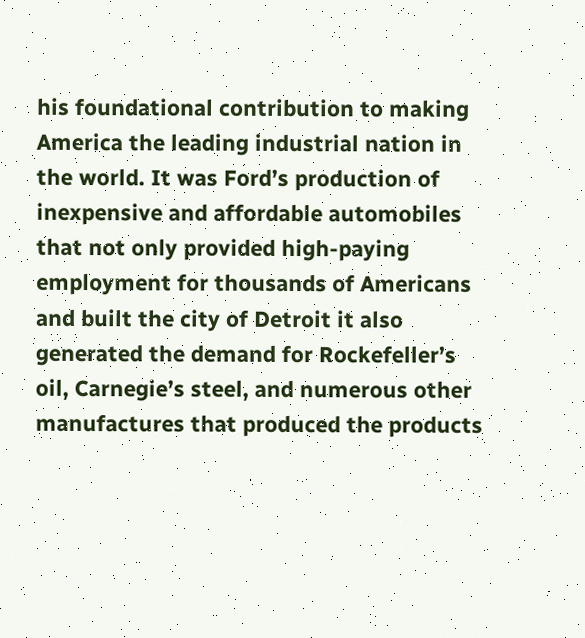his foundational contribution to making America the leading industrial nation in the world. It was Ford’s production of inexpensive and affordable automobiles that not only provided high-paying employment for thousands of Americans and built the city of Detroit it also generated the demand for Rockefeller’s oil, Carnegie’s steel, and numerous other manufactures that produced the products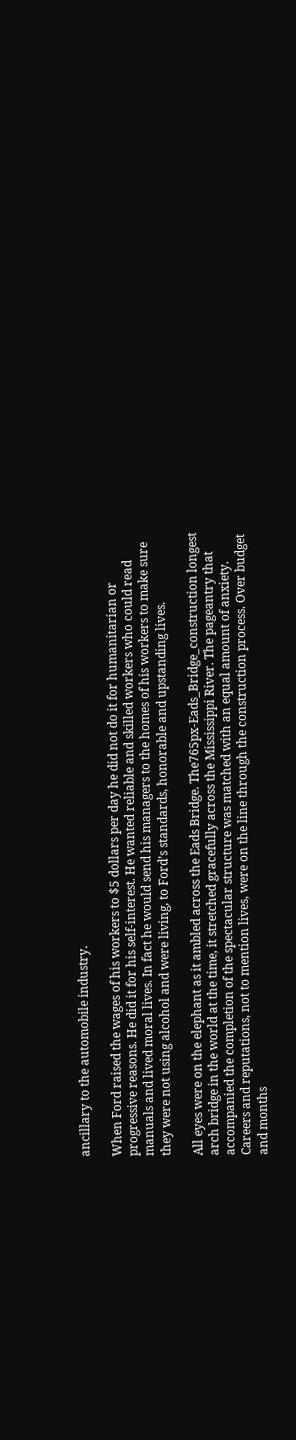ancillary to the automobile industry.

When Ford raised the wages of his workers to $5 dollars per day he did not do it for humanitarian or progressive reasons. He did it for his self-interest. He wanted reliable and skilled workers who could read manuals and lived moral lives. In fact he would send his managers to the homes of his workers to make sure they were not using alcohol and were living, to Ford’s standards, honorable and upstanding lives.

All eyes were on the elephant as it ambled across the Eads Bridge. The765px-Eads_Bridge_construction longest arch bridge in the world at the time, it stretched gracefully across the Mississippi River. The pageantry that accompanied the completion of the spectacular structure was matched with an equal amount of anxiety. Careers and reputations, not to mention lives, were on the line through the construction process. Over budget and months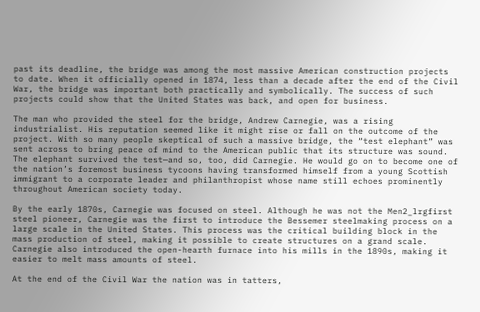past its deadline, the bridge was among the most massive American construction projects to date. When it officially opened in 1874, less than a decade after the end of the Civil War, the bridge was important both practically and symbolically. The success of such projects could show that the United States was back, and open for business.

The man who provided the steel for the bridge, Andrew Carnegie, was a rising industrialist. His reputation seemed like it might rise or fall on the outcome of the project. With so many people skeptical of such a massive bridge, the “test elephant” was sent across to bring peace of mind to the American public that its structure was sound. The elephant survived the test—and so, too, did Carnegie. He would go on to become one of the nation’s foremost business tycoons having transformed himself from a young Scottish immigrant to a corporate leader and philanthropist whose name still echoes prominently throughout American society today.

By the early 1870s, Carnegie was focused on steel. Although he was not the Men2_lrgfirst steel pioneer, Carnegie was the first to introduce the Bessemer steelmaking process on a large scale in the United States. This process was the critical building block in the mass production of steel, making it possible to create structures on a grand scale. Carnegie also introduced the open-hearth furnace into his mills in the 1890s, making it easier to melt mass amounts of steel.

At the end of the Civil War the nation was in tatters,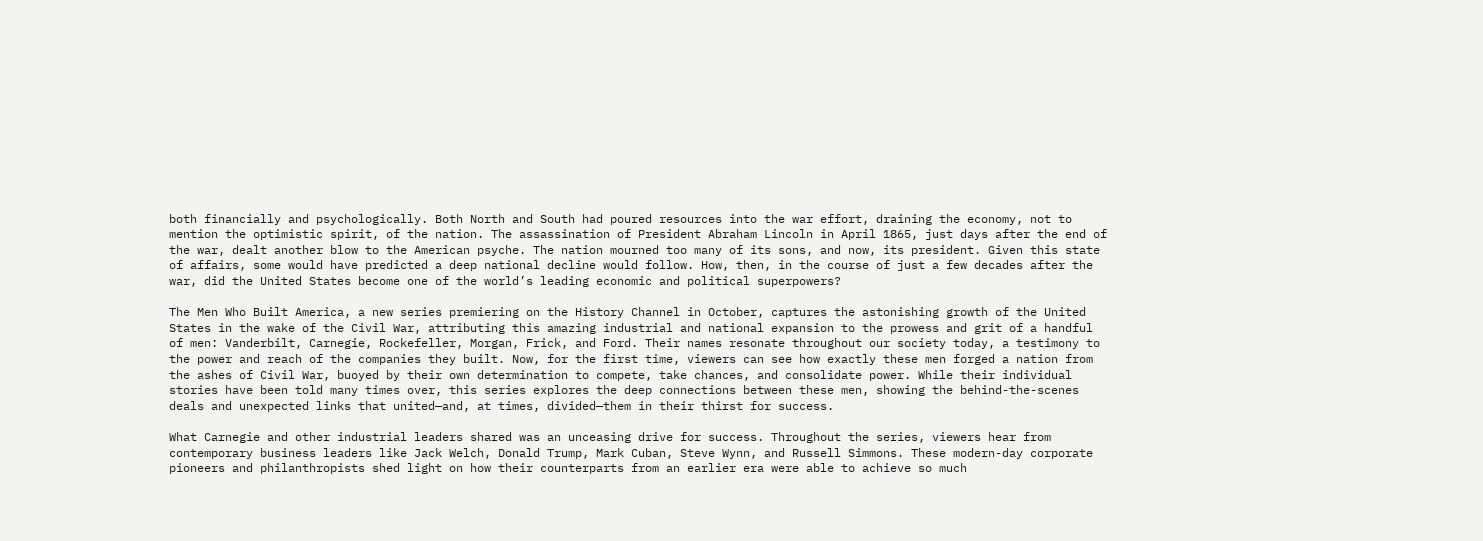both financially and psychologically. Both North and South had poured resources into the war effort, draining the economy, not to mention the optimistic spirit, of the nation. The assassination of President Abraham Lincoln in April 1865, just days after the end of the war, dealt another blow to the American psyche. The nation mourned too many of its sons, and now, its president. Given this state of affairs, some would have predicted a deep national decline would follow. How, then, in the course of just a few decades after the war, did the United States become one of the world’s leading economic and political superpowers?

The Men Who Built America, a new series premiering on the History Channel in October, captures the astonishing growth of the United States in the wake of the Civil War, attributing this amazing industrial and national expansion to the prowess and grit of a handful of men: Vanderbilt, Carnegie, Rockefeller, Morgan, Frick, and Ford. Their names resonate throughout our society today, a testimony to the power and reach of the companies they built. Now, for the first time, viewers can see how exactly these men forged a nation from the ashes of Civil War, buoyed by their own determination to compete, take chances, and consolidate power. While their individual stories have been told many times over, this series explores the deep connections between these men, showing the behind-the-scenes deals and unexpected links that united—and, at times, divided—them in their thirst for success.

What Carnegie and other industrial leaders shared was an unceasing drive for success. Throughout the series, viewers hear from contemporary business leaders like Jack Welch, Donald Trump, Mark Cuban, Steve Wynn, and Russell Simmons. These modern-day corporate pioneers and philanthropists shed light on how their counterparts from an earlier era were able to achieve so much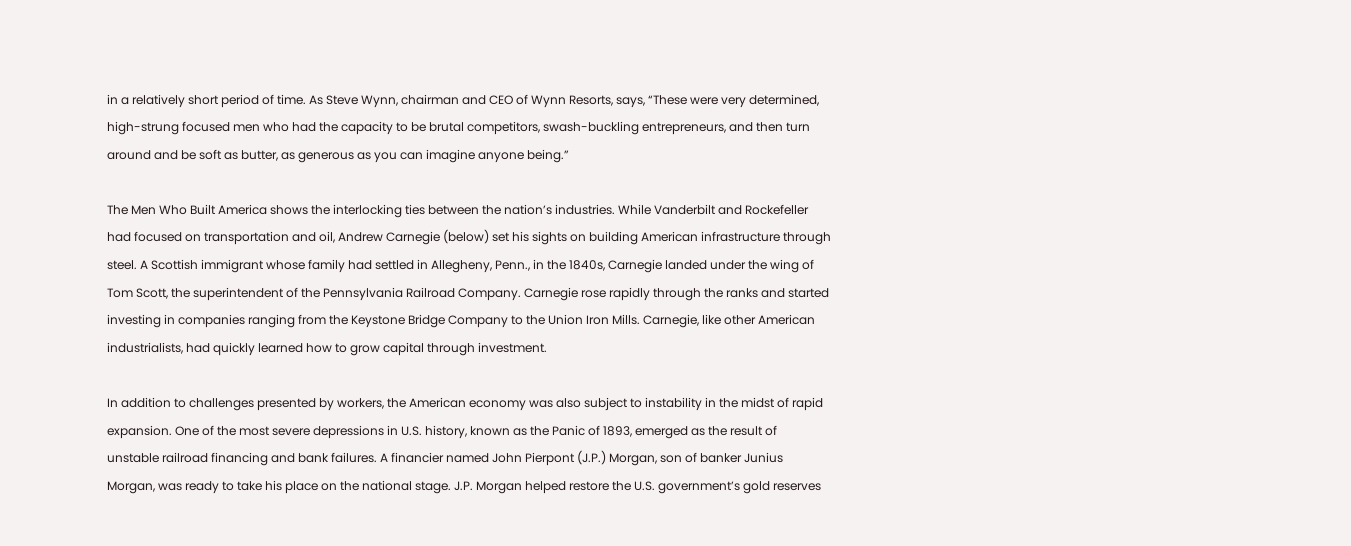in a relatively short period of time. As Steve Wynn, chairman and CEO of Wynn Resorts, says, “These were very determined, high-strung focused men who had the capacity to be brutal competitors, swash-buckling entrepreneurs, and then turn around and be soft as butter, as generous as you can imagine anyone being.”

The Men Who Built America shows the interlocking ties between the nation’s industries. While Vanderbilt and Rockefeller had focused on transportation and oil, Andrew Carnegie (below) set his sights on building American infrastructure through steel. A Scottish immigrant whose family had settled in Allegheny, Penn., in the 1840s, Carnegie landed under the wing of Tom Scott, the superintendent of the Pennsylvania Railroad Company. Carnegie rose rapidly through the ranks and started investing in companies ranging from the Keystone Bridge Company to the Union Iron Mills. Carnegie, like other American industrialists, had quickly learned how to grow capital through investment.

In addition to challenges presented by workers, the American economy was also subject to instability in the midst of rapid expansion. One of the most severe depressions in U.S. history, known as the Panic of 1893, emerged as the result of unstable railroad financing and bank failures. A financier named John Pierpont (J.P.) Morgan, son of banker Junius Morgan, was ready to take his place on the national stage. J.P. Morgan helped restore the U.S. government’s gold reserves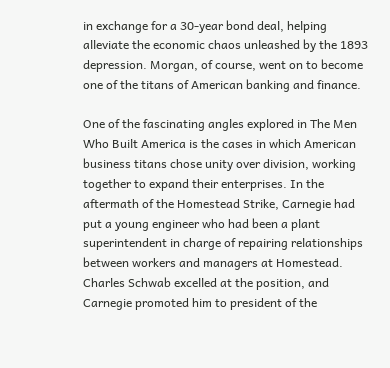in exchange for a 30-year bond deal, helping alleviate the economic chaos unleashed by the 1893 depression. Morgan, of course, went on to become one of the titans of American banking and finance.

One of the fascinating angles explored in The Men Who Built America is the cases in which American business titans chose unity over division, working together to expand their enterprises. In the aftermath of the Homestead Strike, Carnegie had put a young engineer who had been a plant superintendent in charge of repairing relationships between workers and managers at Homestead. Charles Schwab excelled at the position, and Carnegie promoted him to president of the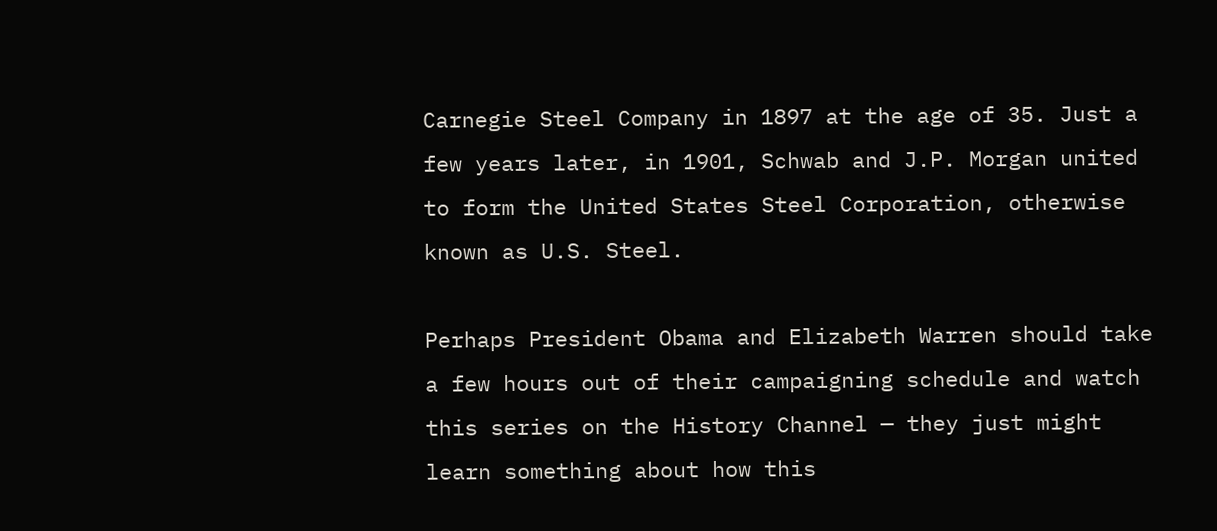Carnegie Steel Company in 1897 at the age of 35. Just a few years later, in 1901, Schwab and J.P. Morgan united to form the United States Steel Corporation, otherwise known as U.S. Steel.

Perhaps President Obama and Elizabeth Warren should take a few hours out of their campaigning schedule and watch this series on the History Channel — they just might learn something about how this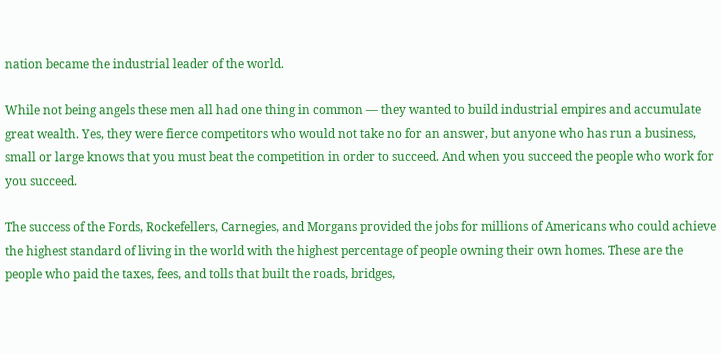nation became the industrial leader of the world.

While not being angels these men all had one thing in common — they wanted to build industrial empires and accumulate great wealth. Yes, they were fierce competitors who would not take no for an answer, but anyone who has run a business, small or large knows that you must beat the competition in order to succeed. And when you succeed the people who work for you succeed.

The success of the Fords, Rockefellers, Carnegies, and Morgans provided the jobs for millions of Americans who could achieve the highest standard of living in the world with the highest percentage of people owning their own homes. These are the people who paid the taxes, fees, and tolls that built the roads, bridges,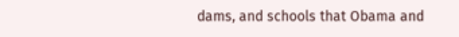dams, and schools that Obama and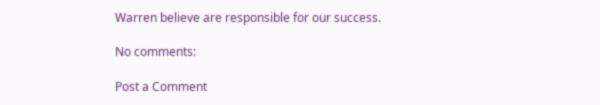Warren believe are responsible for our success.

No comments:

Post a Comment